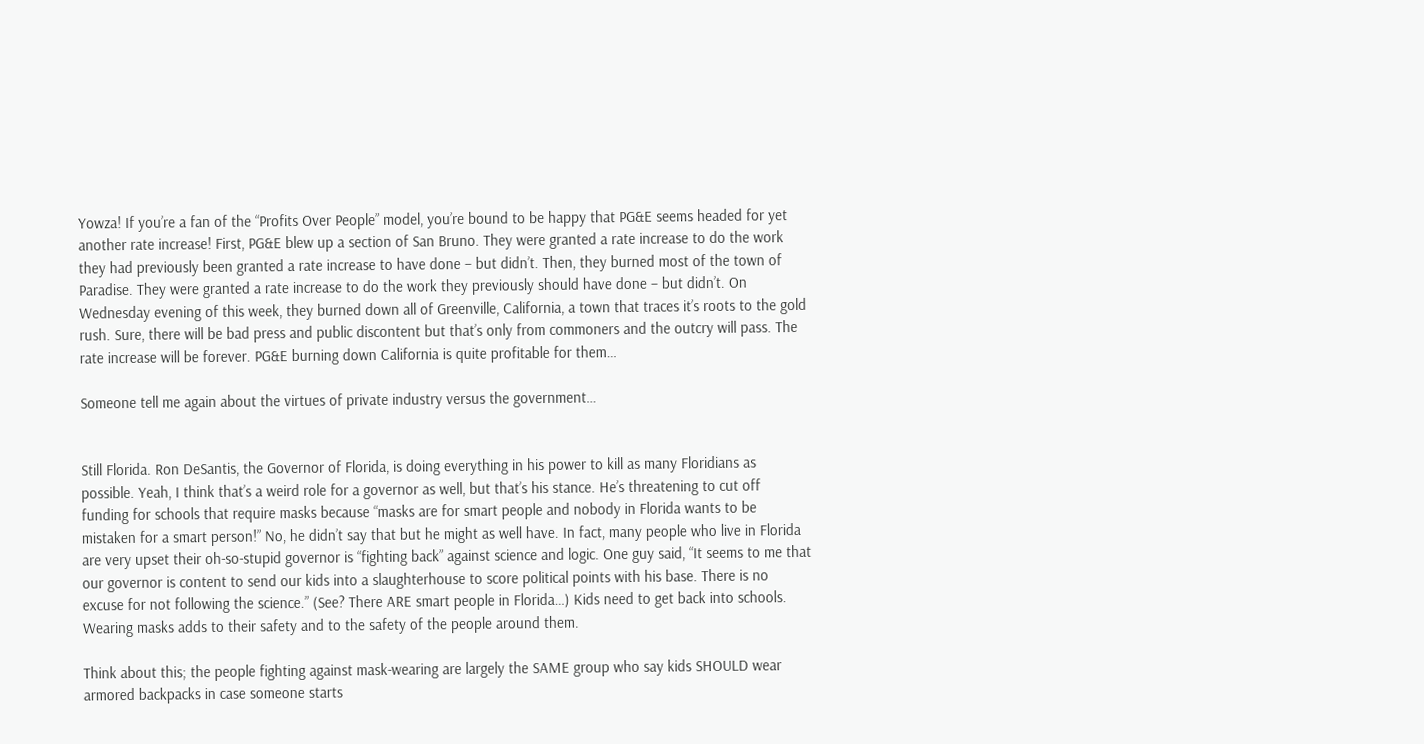Yowza! If you’re a fan of the “Profits Over People” model, you’re bound to be happy that PG&E seems headed for yet another rate increase! First, PG&E blew up a section of San Bruno. They were granted a rate increase to do the work they had previously been granted a rate increase to have done – but didn’t. Then, they burned most of the town of Paradise. They were granted a rate increase to do the work they previously should have done – but didn’t. On Wednesday evening of this week, they burned down all of Greenville, California, a town that traces it’s roots to the gold rush. Sure, there will be bad press and public discontent but that’s only from commoners and the outcry will pass. The rate increase will be forever. PG&E burning down California is quite profitable for them…

Someone tell me again about the virtues of private industry versus the government…


Still Florida. Ron DeSantis, the Governor of Florida, is doing everything in his power to kill as many Floridians as possible. Yeah, I think that’s a weird role for a governor as well, but that’s his stance. He’s threatening to cut off funding for schools that require masks because “masks are for smart people and nobody in Florida wants to be mistaken for a smart person!” No, he didn’t say that but he might as well have. In fact, many people who live in Florida are very upset their oh-so-stupid governor is “fighting back” against science and logic. One guy said, “It seems to me that our governor is content to send our kids into a slaughterhouse to score political points with his base. There is no excuse for not following the science.” (See? There ARE smart people in Florida…) Kids need to get back into schools. Wearing masks adds to their safety and to the safety of the people around them.

Think about this; the people fighting against mask-wearing are largely the SAME group who say kids SHOULD wear armored backpacks in case someone starts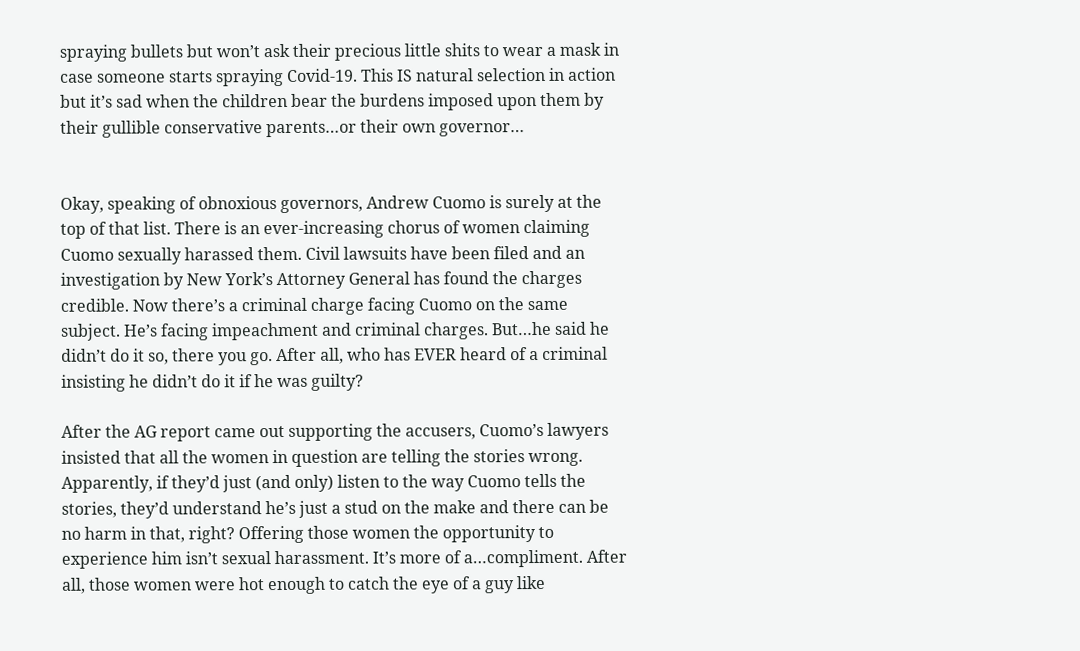spraying bullets but won’t ask their precious little shits to wear a mask in case someone starts spraying Covid-19. This IS natural selection in action but it’s sad when the children bear the burdens imposed upon them by their gullible conservative parents…or their own governor…


Okay, speaking of obnoxious governors, Andrew Cuomo is surely at the top of that list. There is an ever-increasing chorus of women claiming Cuomo sexually harassed them. Civil lawsuits have been filed and an investigation by New York’s Attorney General has found the charges credible. Now there’s a criminal charge facing Cuomo on the same subject. He’s facing impeachment and criminal charges. But…he said he didn’t do it so, there you go. After all, who has EVER heard of a criminal insisting he didn’t do it if he was guilty?

After the AG report came out supporting the accusers, Cuomo’s lawyers insisted that all the women in question are telling the stories wrong. Apparently, if they’d just (and only) listen to the way Cuomo tells the stories, they’d understand he’s just a stud on the make and there can be no harm in that, right? Offering those women the opportunity to experience him isn’t sexual harassment. It’s more of a…compliment. After all, those women were hot enough to catch the eye of a guy like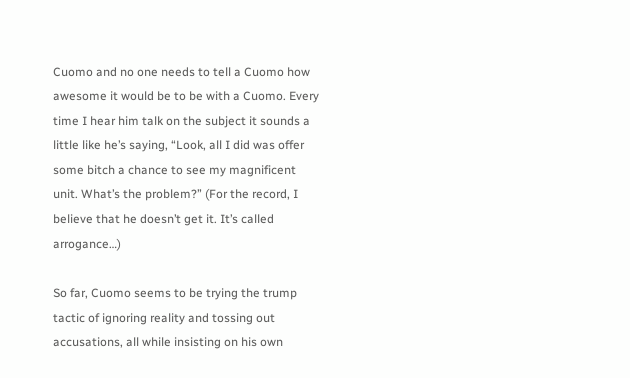Cuomo and no one needs to tell a Cuomo how awesome it would be to be with a Cuomo. Every time I hear him talk on the subject it sounds a little like he’s saying, “Look, all I did was offer some bitch a chance to see my magnificent unit. What’s the problem?” (For the record, I believe that he doesn’t get it. It’s called arrogance…)

So far, Cuomo seems to be trying the trump tactic of ignoring reality and tossing out accusations, all while insisting on his own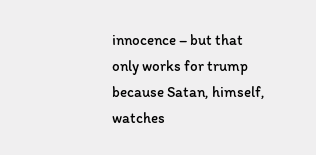innocence – but that only works for trump because Satan, himself, watches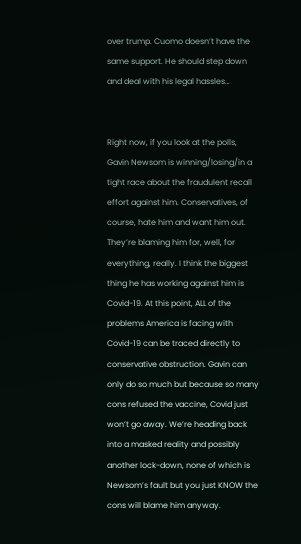over trump. Cuomo doesn’t have the same support. He should step down and deal with his legal hassles…


Right now, if you look at the polls, Gavin Newsom is winning/losing/in a tight race about the fraudulent recall effort against him. Conservatives, of course, hate him and want him out. They’re blaming him for, well, for everything, really. I think the biggest thing he has working against him is Covid-19. At this point, ALL of the problems America is facing with Covid-19 can be traced directly to conservative obstruction. Gavin can only do so much but because so many cons refused the vaccine, Covid just won’t go away. We’re heading back into a masked reality and possibly another lock-down, none of which is Newsom’s fault but you just KNOW the cons will blame him anyway.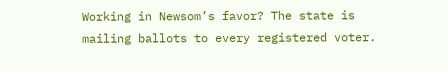Working in Newsom’s favor? The state is mailing ballots to every registered voter.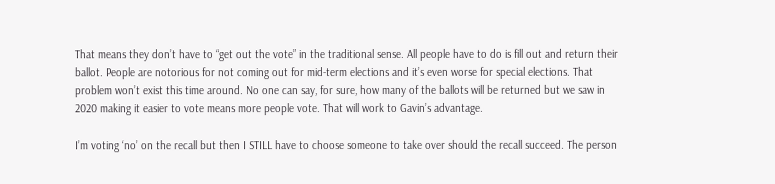That means they don’t have to “get out the vote” in the traditional sense. All people have to do is fill out and return their ballot. People are notorious for not coming out for mid-term elections and it’s even worse for special elections. That problem won’t exist this time around. No one can say, for sure, how many of the ballots will be returned but we saw in 2020 making it easier to vote means more people vote. That will work to Gavin’s advantage.

I’m voting ‘no’ on the recall but then I STILL have to choose someone to take over should the recall succeed. The person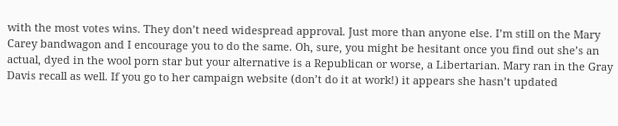with the most votes wins. They don’t need widespread approval. Just more than anyone else. I’m still on the Mary Carey bandwagon and I encourage you to do the same. Oh, sure, you might be hesitant once you find out she’s an actual, dyed in the wool porn star but your alternative is a Republican or worse, a Libertarian. Mary ran in the Gray Davis recall as well. If you go to her campaign website (don’t do it at work!) it appears she hasn’t updated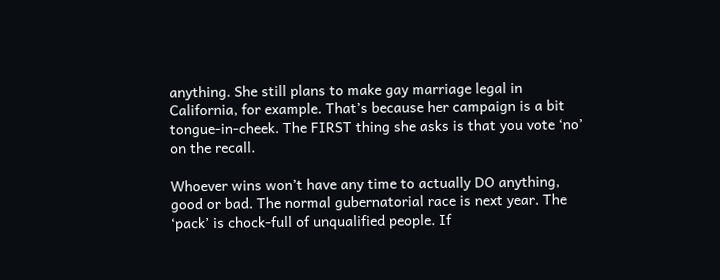anything. She still plans to make gay marriage legal in California, for example. That’s because her campaign is a bit tongue-in-cheek. The FIRST thing she asks is that you vote ‘no’ on the recall.

Whoever wins won’t have any time to actually DO anything, good or bad. The normal gubernatorial race is next year. The ‘pack’ is chock-full of unqualified people. If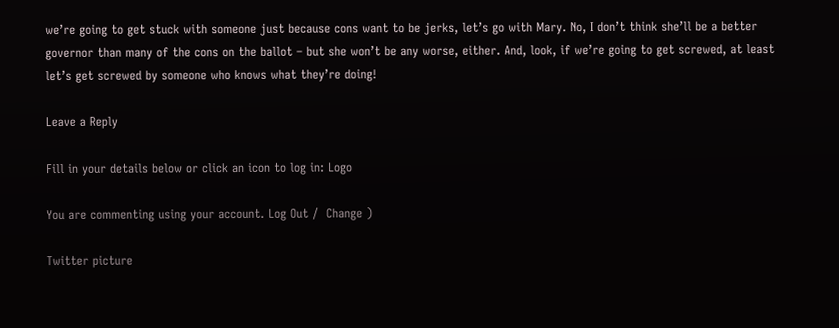we’re going to get stuck with someone just because cons want to be jerks, let’s go with Mary. No, I don’t think she’ll be a better governor than many of the cons on the ballot – but she won’t be any worse, either. And, look, if we’re going to get screwed, at least let’s get screwed by someone who knows what they’re doing!

Leave a Reply

Fill in your details below or click an icon to log in: Logo

You are commenting using your account. Log Out /  Change )

Twitter picture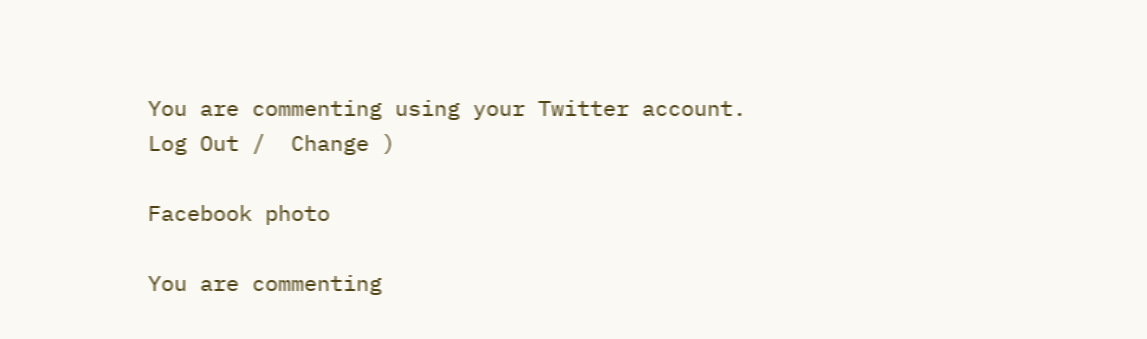You are commenting using your Twitter account. Log Out /  Change )

Facebook photo

You are commenting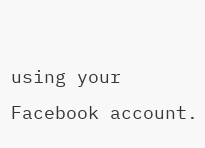using your Facebook account.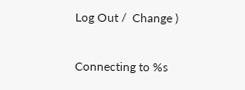Log Out /  Change )

Connecting to %s